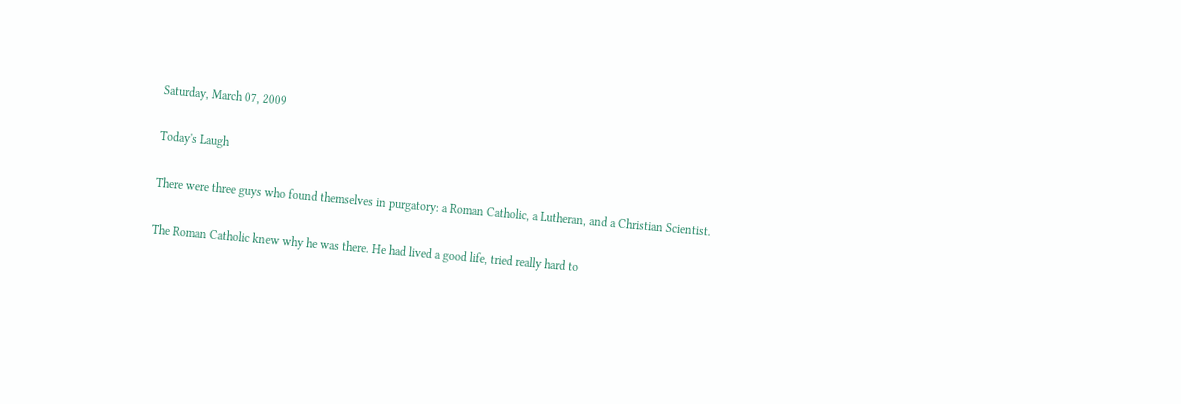Saturday, March 07, 2009

Today's Laugh

There were three guys who found themselves in purgatory: a Roman Catholic, a Lutheran, and a Christian Scientist.

The Roman Catholic knew why he was there. He had lived a good life, tried really hard to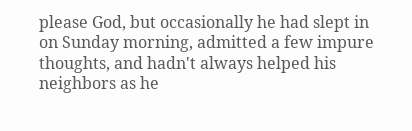please God, but occasionally he had slept in on Sunday morning, admitted a few impure thoughts, and hadn't always helped his neighbors as he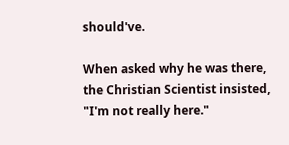should've.

When asked why he was there, the Christian Scientist insisted, "I'm not really here."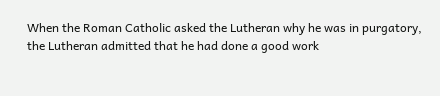When the Roman Catholic asked the Lutheran why he was in purgatory, the Lutheran admitted that he had done a good work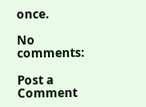once.

No comments:

Post a Comment